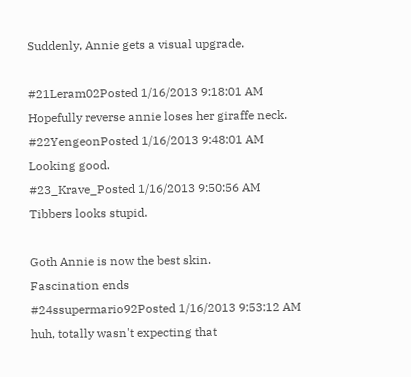Suddenly, Annie gets a visual upgrade.

#21Leram02Posted 1/16/2013 9:18:01 AM
Hopefully reverse annie loses her giraffe neck.
#22YengeonPosted 1/16/2013 9:48:01 AM
Looking good.
#23_Krave_Posted 1/16/2013 9:50:56 AM
Tibbers looks stupid.

Goth Annie is now the best skin.
Fascination ends
#24ssupermario92Posted 1/16/2013 9:53:12 AM
huh, totally wasn't expecting that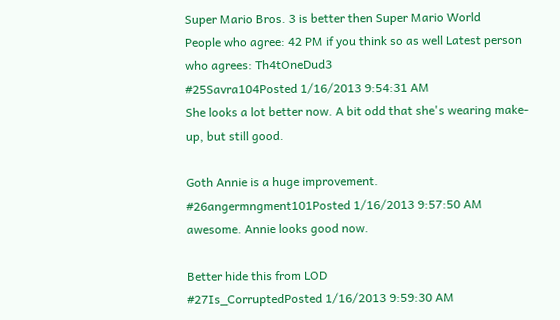Super Mario Bros. 3 is better then Super Mario World
People who agree: 42 PM if you think so as well Latest person who agrees: Th4tOneDud3
#25Savra104Posted 1/16/2013 9:54:31 AM
She looks a lot better now. A bit odd that she's wearing make-up, but still good.

Goth Annie is a huge improvement.
#26angermngment101Posted 1/16/2013 9:57:50 AM
awesome. Annie looks good now.

Better hide this from LOD
#27Is_CorruptedPosted 1/16/2013 9:59:30 AM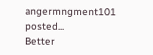angermngment101 posted...
Better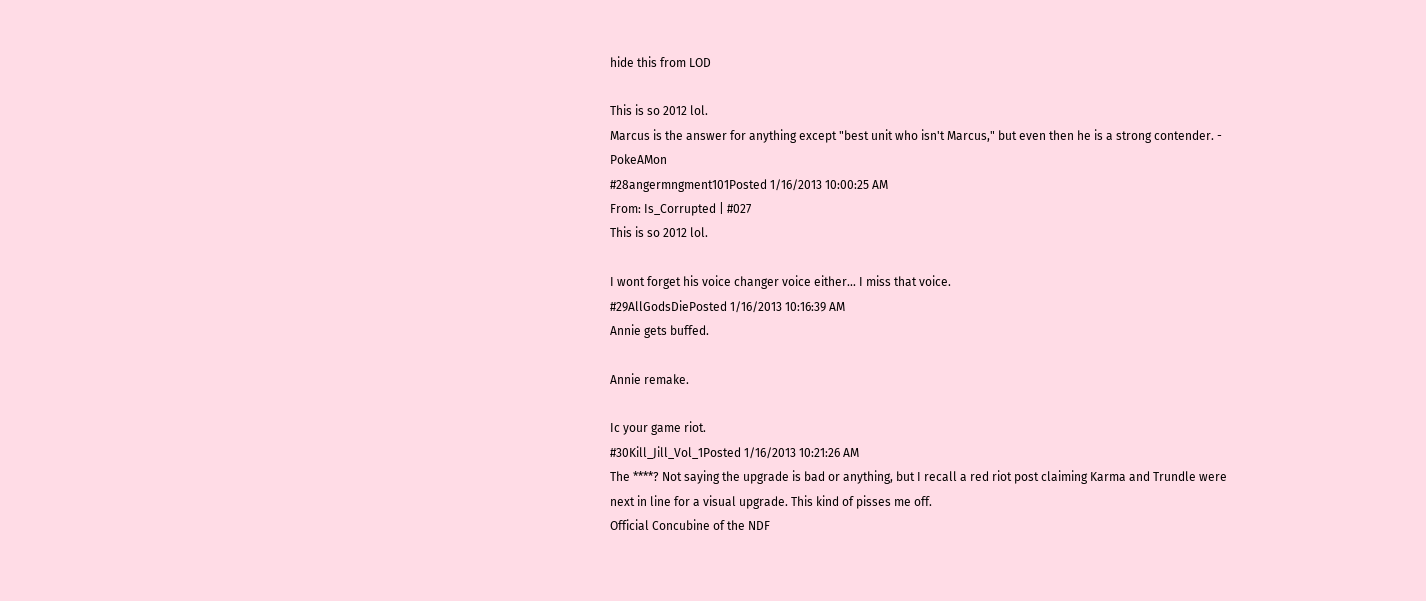hide this from LOD

This is so 2012 lol.
Marcus is the answer for anything except "best unit who isn't Marcus," but even then he is a strong contender. - PokeAMon
#28angermngment101Posted 1/16/2013 10:00:25 AM
From: Is_Corrupted | #027
This is so 2012 lol.

I wont forget his voice changer voice either... I miss that voice.
#29AllGodsDiePosted 1/16/2013 10:16:39 AM
Annie gets buffed.

Annie remake.

Ic your game riot.
#30Kill_Jill_Vol_1Posted 1/16/2013 10:21:26 AM
The ****? Not saying the upgrade is bad or anything, but I recall a red riot post claiming Karma and Trundle were next in line for a visual upgrade. This kind of pisses me off.
Official Concubine of the NDF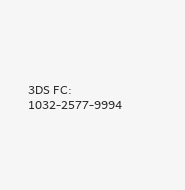3DS FC: 1032-2577-9994